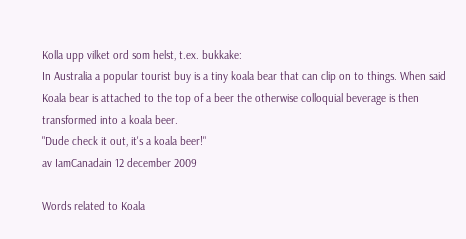Kolla upp vilket ord som helst, t.ex. bukkake:
In Australia a popular tourist buy is a tiny koala bear that can clip on to things. When said Koala bear is attached to the top of a beer the otherwise colloquial beverage is then transformed into a koala beer.
"Dude check it out, it's a koala beer!"
av IamCanadain 12 december 2009

Words related to Koala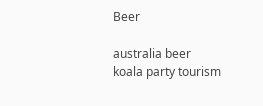Beer

australia beer koala party tourism